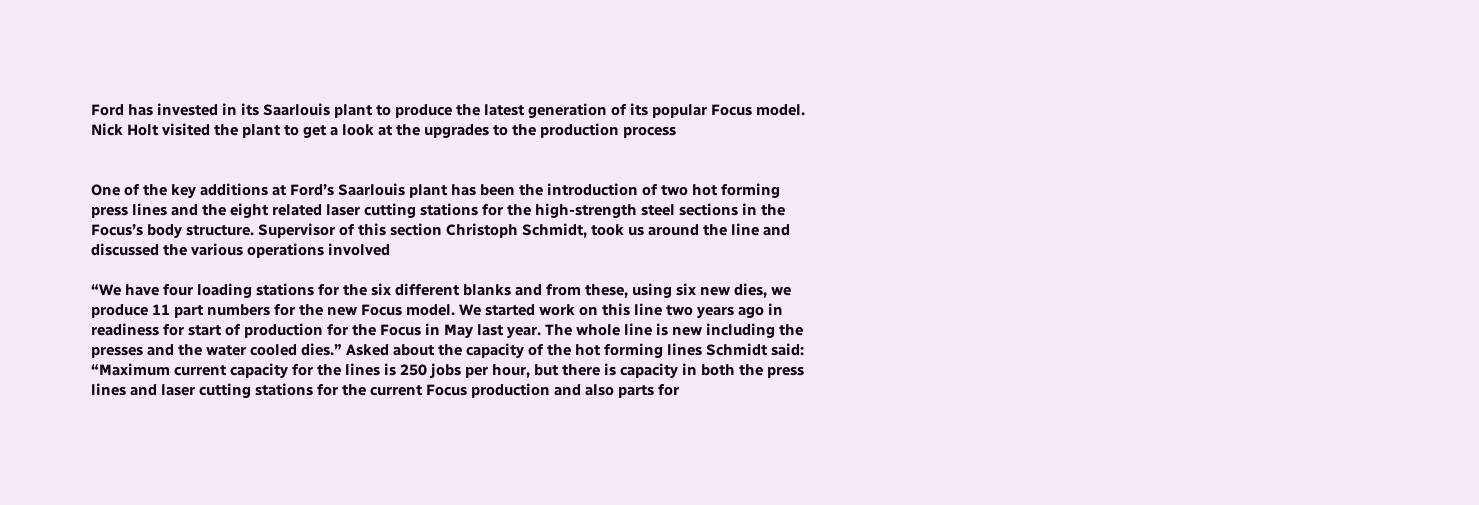Ford has invested in its Saarlouis plant to produce the latest generation of its popular Focus model. Nick Holt visited the plant to get a look at the upgrades to the production process


One of the key additions at Ford’s Saarlouis plant has been the introduction of two hot forming press lines and the eight related laser cutting stations for the high-strength steel sections in the Focus’s body structure. Supervisor of this section Christoph Schmidt, took us around the line and discussed the various operations involved

“We have four loading stations for the six different blanks and from these, using six new dies, we produce 11 part numbers for the new Focus model. We started work on this line two years ago in readiness for start of production for the Focus in May last year. The whole line is new including the presses and the water cooled dies.” Asked about the capacity of the hot forming lines Schmidt said: “Maximum current capacity for the lines is 250 jobs per hour, but there is capacity in both the press lines and laser cutting stations for the current Focus production and also parts for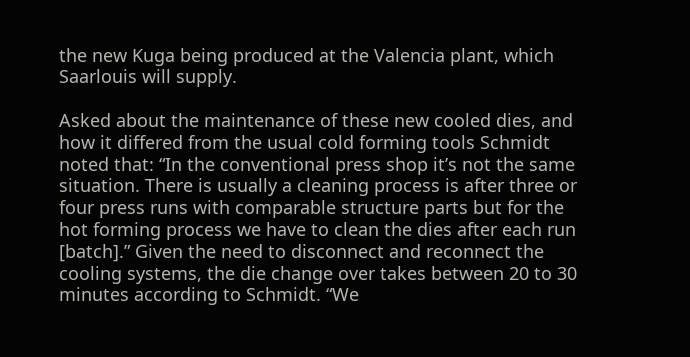the new Kuga being produced at the Valencia plant, which Saarlouis will supply.

Asked about the maintenance of these new cooled dies, and how it differed from the usual cold forming tools Schmidt noted that: “In the conventional press shop it’s not the same situation. There is usually a cleaning process is after three or four press runs with comparable structure parts but for the hot forming process we have to clean the dies after each run [batch].” Given the need to disconnect and reconnect the cooling systems, the die change over takes between 20 to 30 minutes according to Schmidt. “We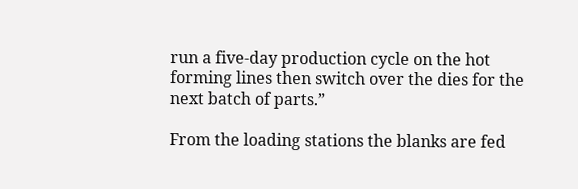run a five-day production cycle on the hot forming lines then switch over the dies for the next batch of parts.”

From the loading stations the blanks are fed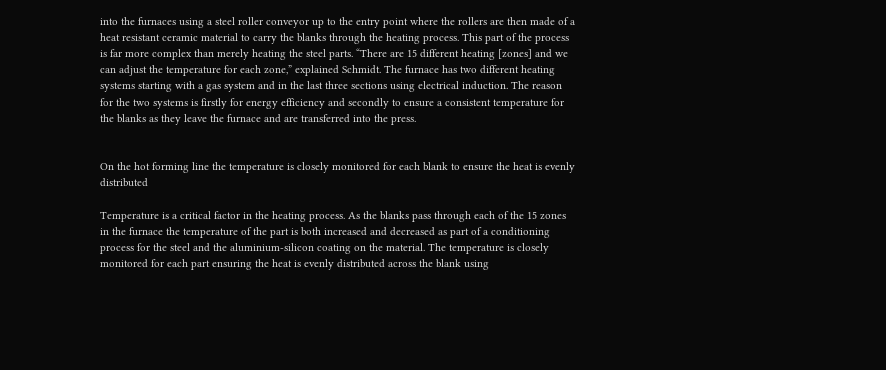into the furnaces using a steel roller conveyor up to the entry point where the rollers are then made of a heat resistant ceramic material to carry the blanks through the heating process. This part of the process is far more complex than merely heating the steel parts. “There are 15 different heating [zones] and we can adjust the temperature for each zone,” explained Schmidt. The furnace has two different heating systems starting with a gas system and in the last three sections using electrical induction. The reason for the two systems is firstly for energy efficiency and secondly to ensure a consistent temperature for the blanks as they leave the furnace and are transferred into the press.


On the hot forming line the temperature is closely monitored for each blank to ensure the heat is evenly distributed

Temperature is a critical factor in the heating process. As the blanks pass through each of the 15 zones in the furnace the temperature of the part is both increased and decreased as part of a conditioning process for the steel and the aluminium-silicon coating on the material. The temperature is closely monitored for each part ensuring the heat is evenly distributed across the blank using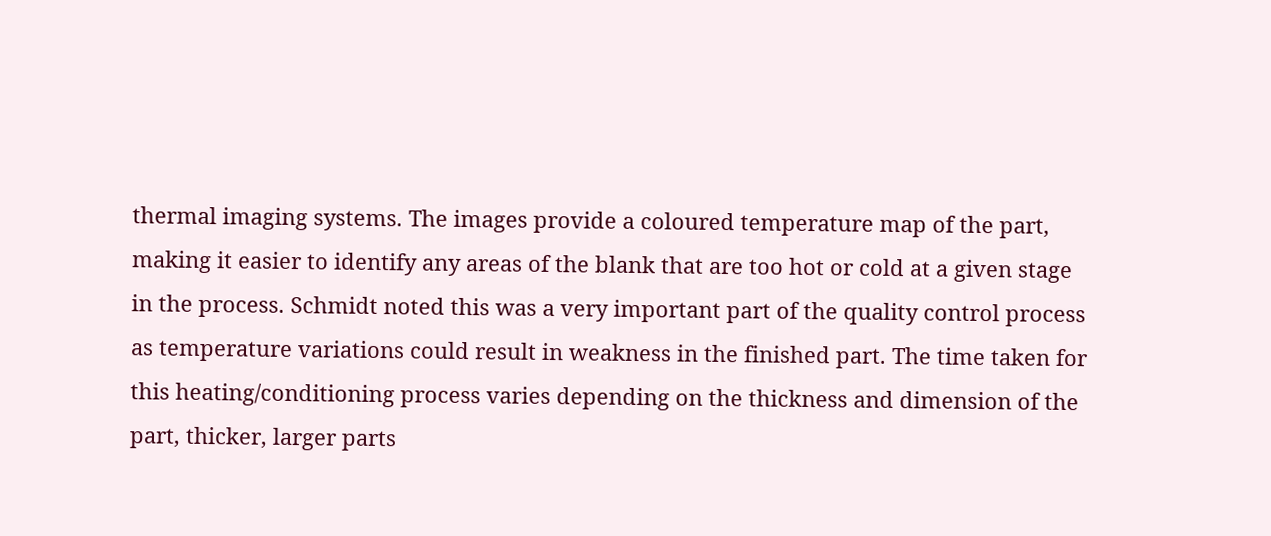thermal imaging systems. The images provide a coloured temperature map of the part, making it easier to identify any areas of the blank that are too hot or cold at a given stage in the process. Schmidt noted this was a very important part of the quality control process as temperature variations could result in weakness in the finished part. The time taken for this heating/conditioning process varies depending on the thickness and dimension of the part, thicker, larger parts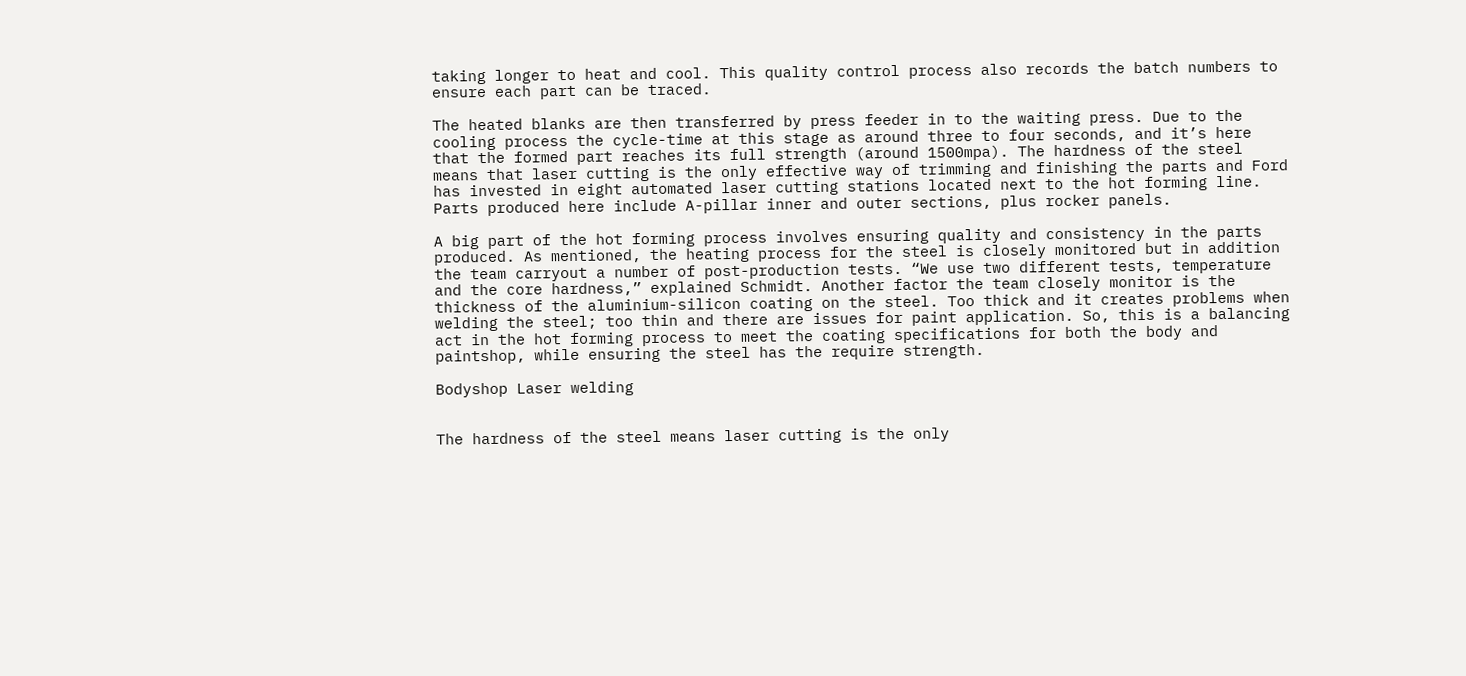taking longer to heat and cool. This quality control process also records the batch numbers to ensure each part can be traced.

The heated blanks are then transferred by press feeder in to the waiting press. Due to the cooling process the cycle-time at this stage as around three to four seconds, and it’s here that the formed part reaches its full strength (around 1500mpa). The hardness of the steel means that laser cutting is the only effective way of trimming and finishing the parts and Ford has invested in eight automated laser cutting stations located next to the hot forming line. Parts produced here include A-pillar inner and outer sections, plus rocker panels.

A big part of the hot forming process involves ensuring quality and consistency in the parts produced. As mentioned, the heating process for the steel is closely monitored but in addition the team carryout a number of post-production tests. “We use two different tests, temperature and the core hardness,” explained Schmidt. Another factor the team closely monitor is the thickness of the aluminium-silicon coating on the steel. Too thick and it creates problems when welding the steel; too thin and there are issues for paint application. So, this is a balancing act in the hot forming process to meet the coating specifications for both the body and paintshop, while ensuring the steel has the require strength.

Bodyshop Laser welding


The hardness of the steel means laser cutting is the only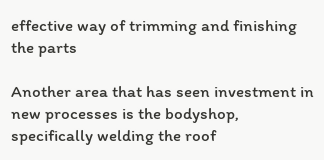effective way of trimming and finishing the parts

Another area that has seen investment in new processes is the bodyshop, specifically welding the roof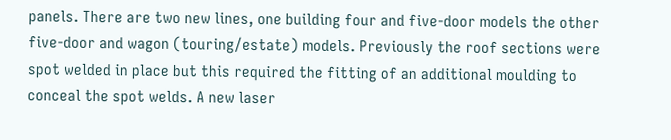panels. There are two new lines, one building four and five-door models the other five-door and wagon (touring/estate) models. Previously the roof sections were spot welded in place but this required the fitting of an additional moulding to conceal the spot welds. A new laser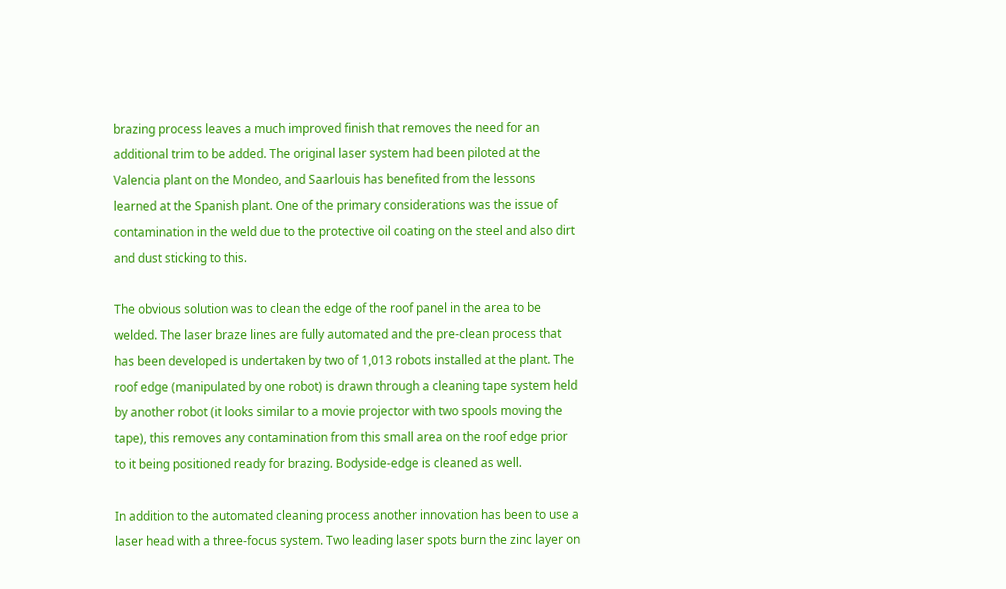brazing process leaves a much improved finish that removes the need for an additional trim to be added. The original laser system had been piloted at the Valencia plant on the Mondeo, and Saarlouis has benefited from the lessons learned at the Spanish plant. One of the primary considerations was the issue of contamination in the weld due to the protective oil coating on the steel and also dirt and dust sticking to this.

The obvious solution was to clean the edge of the roof panel in the area to be welded. The laser braze lines are fully automated and the pre-clean process that has been developed is undertaken by two of 1,013 robots installed at the plant. The roof edge (manipulated by one robot) is drawn through a cleaning tape system held by another robot (it looks similar to a movie projector with two spools moving the tape), this removes any contamination from this small area on the roof edge prior to it being positioned ready for brazing. Bodyside-edge is cleaned as well.

In addition to the automated cleaning process another innovation has been to use a laser head with a three-focus system. Two leading laser spots burn the zinc layer on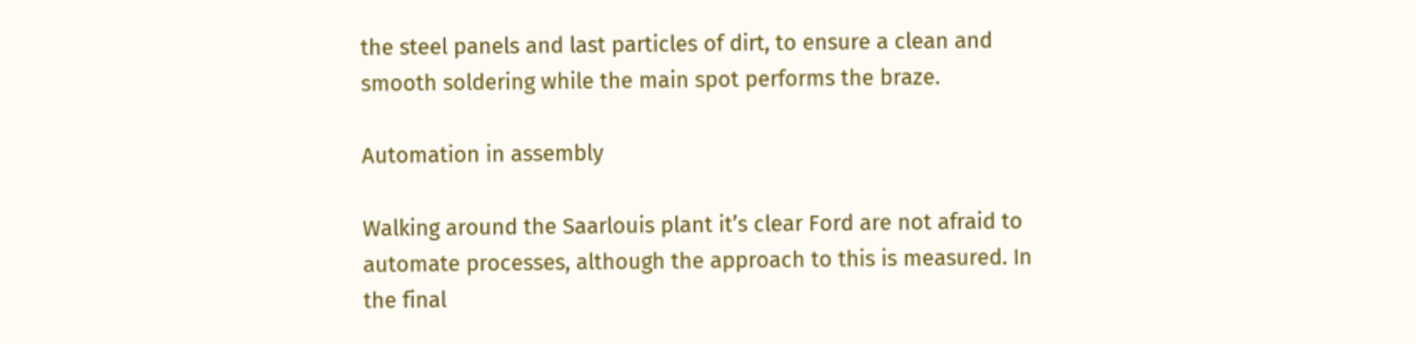the steel panels and last particles of dirt, to ensure a clean and smooth soldering while the main spot performs the braze.

Automation in assembly

Walking around the Saarlouis plant it’s clear Ford are not afraid to automate processes, although the approach to this is measured. In the final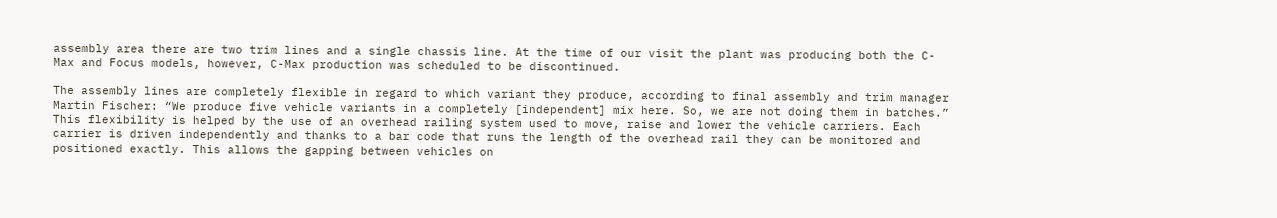assembly area there are two trim lines and a single chassis line. At the time of our visit the plant was producing both the C-Max and Focus models, however, C-Max production was scheduled to be discontinued.

The assembly lines are completely flexible in regard to which variant they produce, according to final assembly and trim manager Martin Fischer: “We produce five vehicle variants in a completely [independent] mix here. So, we are not doing them in batches.” This flexibility is helped by the use of an overhead railing system used to move, raise and lower the vehicle carriers. Each carrier is driven independently and thanks to a bar code that runs the length of the overhead rail they can be monitored and positioned exactly. This allows the gapping between vehicles on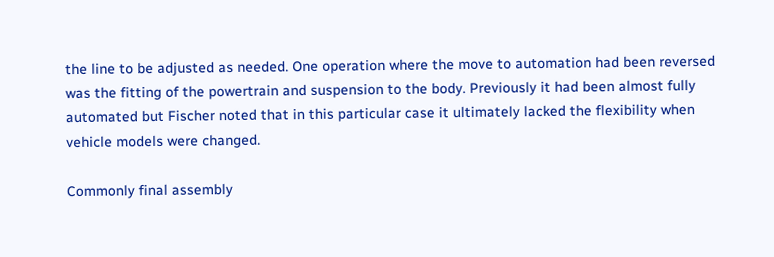the line to be adjusted as needed. One operation where the move to automation had been reversed was the fitting of the powertrain and suspension to the body. Previously it had been almost fully automated but Fischer noted that in this particular case it ultimately lacked the flexibility when vehicle models were changed.

Commonly final assembly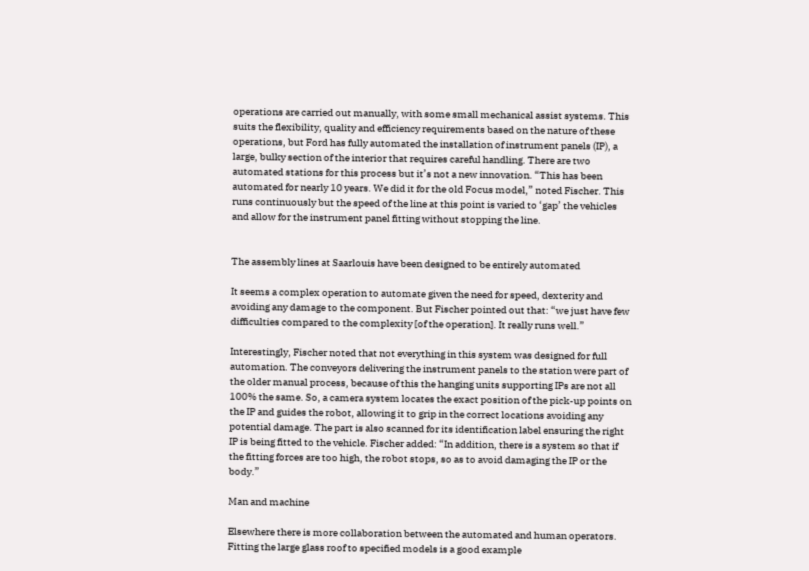operations are carried out manually, with some small mechanical assist systems. This suits the flexibility, quality and efficiency requirements based on the nature of these operations, but Ford has fully automated the installation of instrument panels (IP), a large, bulky section of the interior that requires careful handling. There are two automated stations for this process but it’s not a new innovation. “This has been automated for nearly 10 years. We did it for the old Focus model,” noted Fischer. This runs continuously but the speed of the line at this point is varied to ‘gap’ the vehicles and allow for the instrument panel fitting without stopping the line.


The assembly lines at Saarlouis have been designed to be entirely automated

It seems a complex operation to automate given the need for speed, dexterity and avoiding any damage to the component. But Fischer pointed out that: “we just have few difficulties compared to the complexity [of the operation]. It really runs well.”

Interestingly, Fischer noted that not everything in this system was designed for full automation. The conveyors delivering the instrument panels to the station were part of the older manual process, because of this the hanging units supporting IPs are not all 100% the same. So, a camera system locates the exact position of the pick-up points on the IP and guides the robot, allowing it to grip in the correct locations avoiding any potential damage. The part is also scanned for its identification label ensuring the right IP is being fitted to the vehicle. Fischer added: “In addition, there is a system so that if the fitting forces are too high, the robot stops, so as to avoid damaging the IP or the body.”

Man and machine

Elsewhere there is more collaboration between the automated and human operators. Fitting the large glass roof to specified models is a good example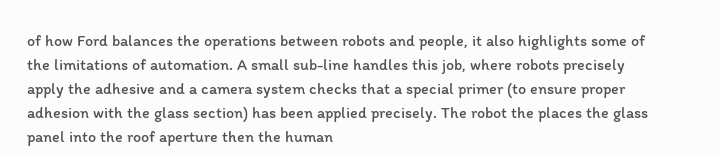of how Ford balances the operations between robots and people, it also highlights some of the limitations of automation. A small sub-line handles this job, where robots precisely apply the adhesive and a camera system checks that a special primer (to ensure proper adhesion with the glass section) has been applied precisely. The robot the places the glass panel into the roof aperture then the human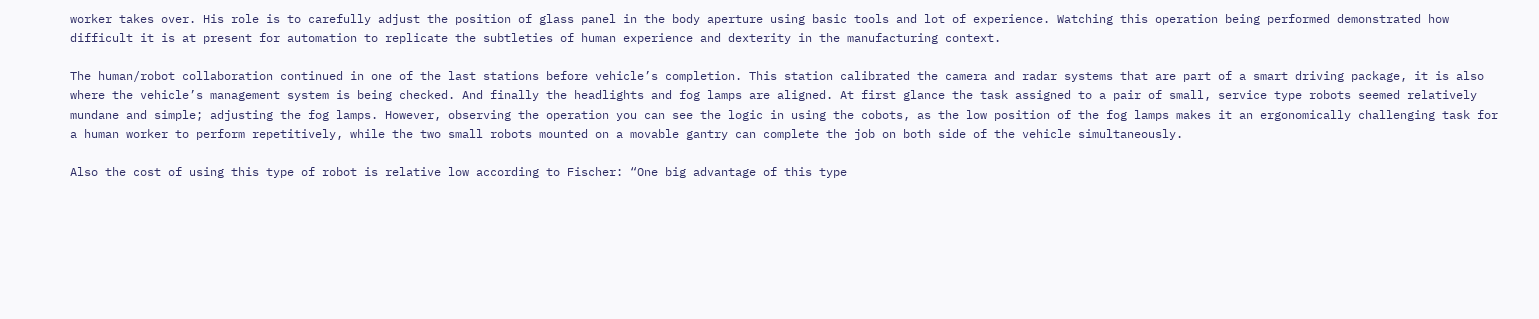worker takes over. His role is to carefully adjust the position of glass panel in the body aperture using basic tools and lot of experience. Watching this operation being performed demonstrated how difficult it is at present for automation to replicate the subtleties of human experience and dexterity in the manufacturing context.

The human/robot collaboration continued in one of the last stations before vehicle’s completion. This station calibrated the camera and radar systems that are part of a smart driving package, it is also where the vehicle’s management system is being checked. And finally the headlights and fog lamps are aligned. At first glance the task assigned to a pair of small, service type robots seemed relatively mundane and simple; adjusting the fog lamps. However, observing the operation you can see the logic in using the cobots, as the low position of the fog lamps makes it an ergonomically challenging task for a human worker to perform repetitively, while the two small robots mounted on a movable gantry can complete the job on both side of the vehicle simultaneously.

Also the cost of using this type of robot is relative low according to Fischer: “One big advantage of this type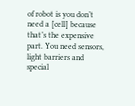of robot is you don’t need a [cell] because that’s the expensive part. You need sensors, light barriers and special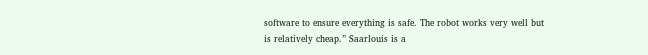software to ensure everything is safe. The robot works very well but is relatively cheap.” Saarlouis is a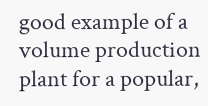good example of a volume production plant for a popular,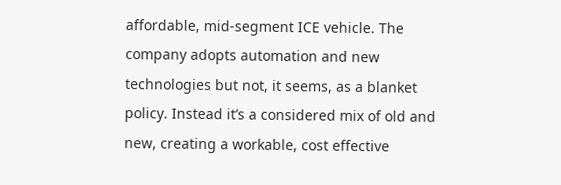affordable, mid-segment ICE vehicle. The company adopts automation and new technologies but not, it seems, as a blanket policy. Instead it’s a considered mix of old and new, creating a workable, cost effective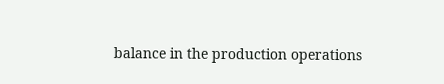balance in the production operations